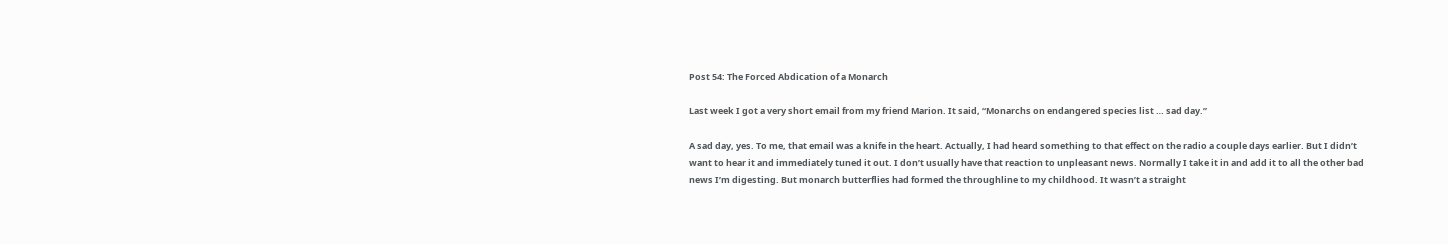Post 54: The Forced Abdication of a Monarch

Last week I got a very short email from my friend Marion. It said, “Monarchs on endangered species list … sad day.”

A sad day, yes. To me, that email was a knife in the heart. Actually, I had heard something to that effect on the radio a couple days earlier. But I didn’t want to hear it and immediately tuned it out. I don’t usually have that reaction to unpleasant news. Normally I take it in and add it to all the other bad news I’m digesting. But monarch butterflies had formed the throughline to my childhood. It wasn’t a straight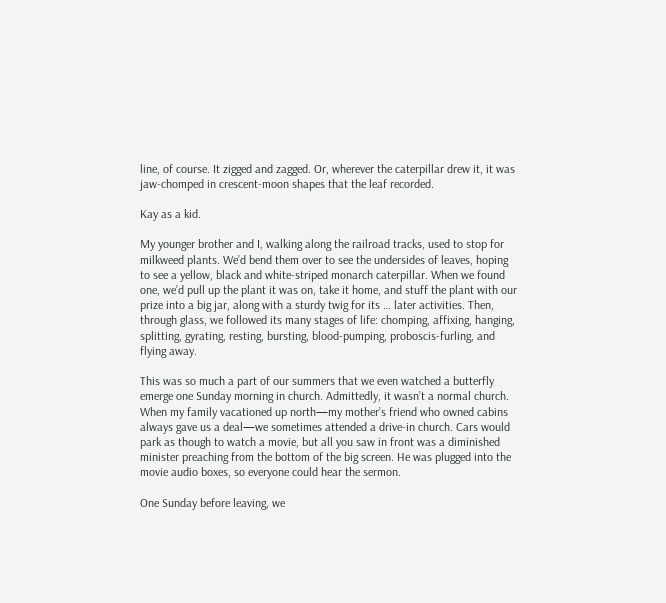line, of course. It zigged and zagged. Or, wherever the caterpillar drew it, it was jaw-chomped in crescent-moon shapes that the leaf recorded.

Kay as a kid.

My younger brother and I, walking along the railroad tracks, used to stop for milkweed plants. We’d bend them over to see the undersides of leaves, hoping to see a yellow, black and white-striped monarch caterpillar. When we found one, we’d pull up the plant it was on, take it home, and stuff the plant with our prize into a big jar, along with a sturdy twig for its … later activities. Then, through glass, we followed its many stages of life: chomping, affixing, hanging, splitting, gyrating, resting, bursting, blood-pumping, proboscis-furling, and flying away.

This was so much a part of our summers that we even watched a butterfly emerge one Sunday morning in church. Admittedly, it wasn’t a normal church. When my family vacationed up north—my mother’s friend who owned cabins always gave us a deal—we sometimes attended a drive-in church. Cars would park as though to watch a movie, but all you saw in front was a diminished minister preaching from the bottom of the big screen. He was plugged into the movie audio boxes, so everyone could hear the sermon.

One Sunday before leaving, we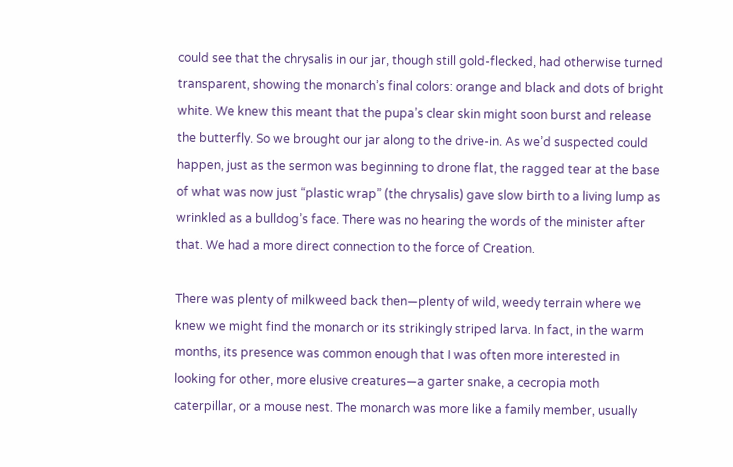could see that the chrysalis in our jar, though still gold-flecked, had otherwise turned transparent, showing the monarch’s final colors: orange and black and dots of bright white. We knew this meant that the pupa’s clear skin might soon burst and release the butterfly. So we brought our jar along to the drive-in. As we’d suspected could happen, just as the sermon was beginning to drone flat, the ragged tear at the base of what was now just “plastic wrap” (the chrysalis) gave slow birth to a living lump as wrinkled as a bulldog’s face. There was no hearing the words of the minister after that. We had a more direct connection to the force of Creation.

There was plenty of milkweed back then—plenty of wild, weedy terrain where we knew we might find the monarch or its strikingly striped larva. In fact, in the warm months, its presence was common enough that I was often more interested in looking for other, more elusive creatures—a garter snake, a cecropia moth caterpillar, or a mouse nest. The monarch was more like a family member, usually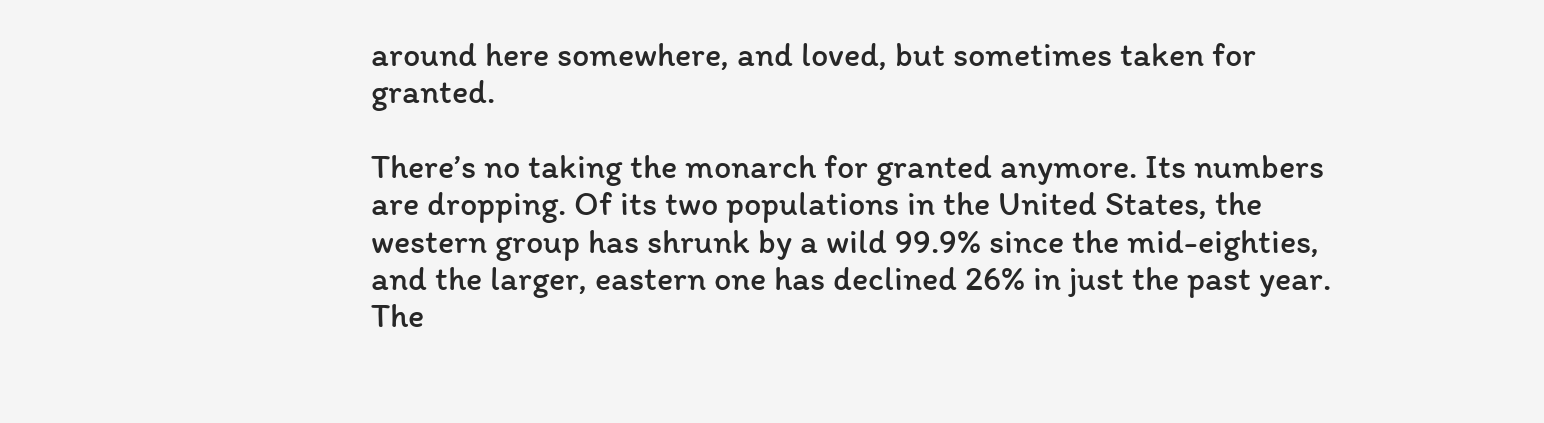around here somewhere, and loved, but sometimes taken for granted.

There’s no taking the monarch for granted anymore. Its numbers are dropping. Of its two populations in the United States, the western group has shrunk by a wild 99.9% since the mid-eighties, and the larger, eastern one has declined 26% in just the past year. The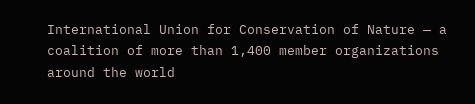International Union for Conservation of Nature — a coalition of more than 1,400 member organizations around the world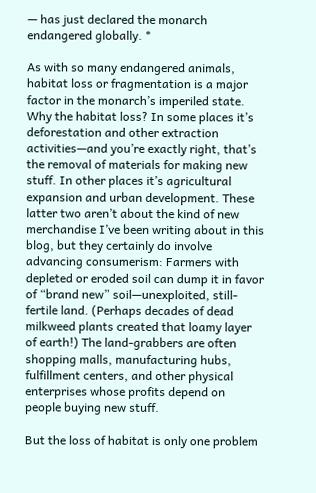— has just declared the monarch endangered globally. *

As with so many endangered animals, habitat loss or fragmentation is a major factor in the monarch’s imperiled state. Why the habitat loss? In some places it’s deforestation and other extraction activities—and you’re exactly right, that’s the removal of materials for making new stuff. In other places it’s agricultural expansion and urban development. These latter two aren’t about the kind of new merchandise I’ve been writing about in this blog, but they certainly do involve advancing consumerism: Farmers with depleted or eroded soil can dump it in favor of “brand new” soil—unexploited, still-fertile land. (Perhaps decades of dead milkweed plants created that loamy layer of earth!) The land-grabbers are often shopping malls, manufacturing hubs, fulfillment centers, and other physical enterprises whose profits depend on people buying new stuff.

But the loss of habitat is only one problem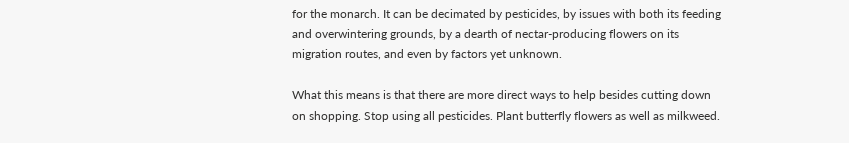for the monarch. It can be decimated by pesticides, by issues with both its feeding and overwintering grounds, by a dearth of nectar-producing flowers on its migration routes, and even by factors yet unknown.

What this means is that there are more direct ways to help besides cutting down on shopping. Stop using all pesticides. Plant butterfly flowers as well as milkweed.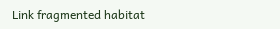Link fragmented habitat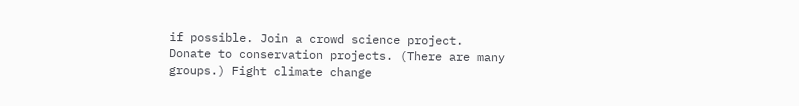if possible. Join a crowd science project. Donate to conservation projects. (There are many groups.) Fight climate change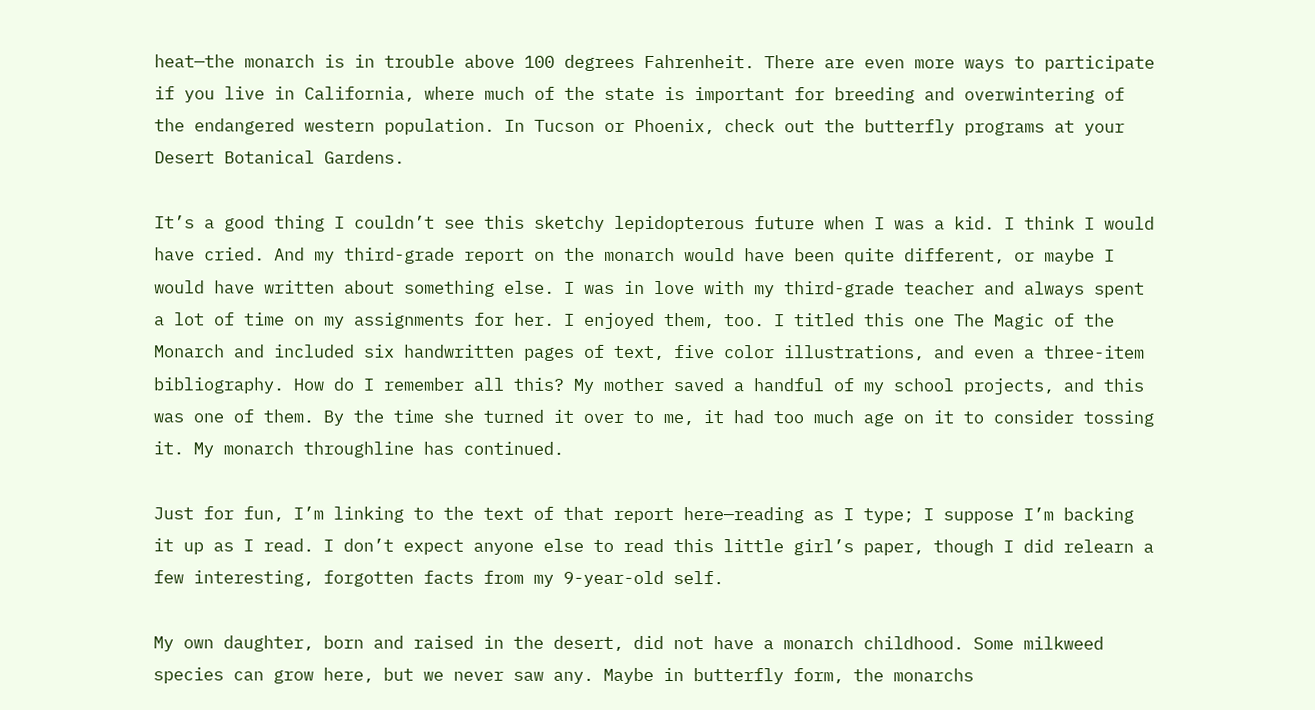heat—the monarch is in trouble above 100 degrees Fahrenheit. There are even more ways to participate if you live in California, where much of the state is important for breeding and overwintering of the endangered western population. In Tucson or Phoenix, check out the butterfly programs at your Desert Botanical Gardens.

It’s a good thing I couldn’t see this sketchy lepidopterous future when I was a kid. I think I would have cried. And my third-grade report on the monarch would have been quite different, or maybe I would have written about something else. I was in love with my third-grade teacher and always spent a lot of time on my assignments for her. I enjoyed them, too. I titled this one The Magic of the Monarch and included six handwritten pages of text, five color illustrations, and even a three-item bibliography. How do I remember all this? My mother saved a handful of my school projects, and this was one of them. By the time she turned it over to me, it had too much age on it to consider tossing it. My monarch throughline has continued.

Just for fun, I’m linking to the text of that report here—reading as I type; I suppose I’m backing it up as I read. I don’t expect anyone else to read this little girl’s paper, though I did relearn a few interesting, forgotten facts from my 9-year-old self.

My own daughter, born and raised in the desert, did not have a monarch childhood. Some milkweed species can grow here, but we never saw any. Maybe in butterfly form, the monarchs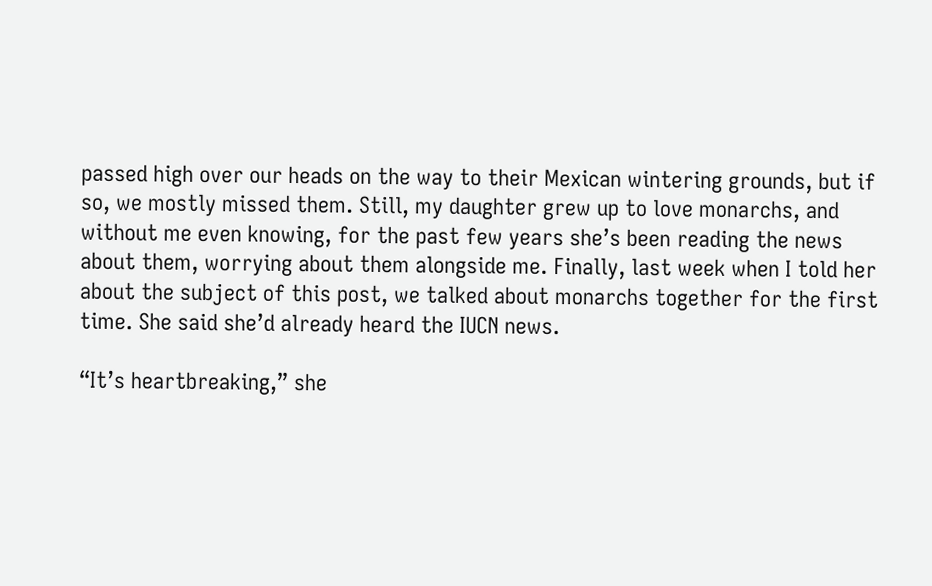passed high over our heads on the way to their Mexican wintering grounds, but if so, we mostly missed them. Still, my daughter grew up to love monarchs, and without me even knowing, for the past few years she’s been reading the news about them, worrying about them alongside me. Finally, last week when I told her about the subject of this post, we talked about monarchs together for the first time. She said she’d already heard the IUCN news.

“It’s heartbreaking,” she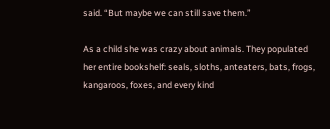said. “But maybe we can still save them.”

As a child she was crazy about animals. They populated her entire bookshelf: seals, sloths, anteaters, bats, frogs, kangaroos, foxes, and every kind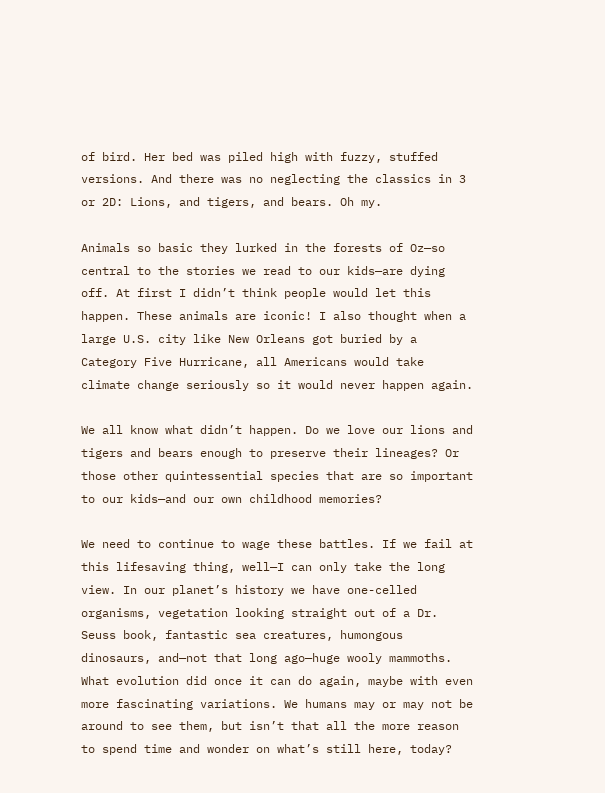of bird. Her bed was piled high with fuzzy, stuffed versions. And there was no neglecting the classics in 3 or 2D: Lions, and tigers, and bears. Oh my.

Animals so basic they lurked in the forests of Oz—so central to the stories we read to our kids—are dying off. At first I didn’t think people would let this happen. These animals are iconic! I also thought when a large U.S. city like New Orleans got buried by a Category Five Hurricane, all Americans would take climate change seriously so it would never happen again.

We all know what didn’t happen. Do we love our lions and tigers and bears enough to preserve their lineages? Or those other quintessential species that are so important to our kids—and our own childhood memories?

We need to continue to wage these battles. If we fail at this lifesaving thing, well—I can only take the long view. In our planet’s history we have one-celled organisms, vegetation looking straight out of a Dr. Seuss book, fantastic sea creatures, humongous dinosaurs, and—not that long ago—huge wooly mammoths. What evolution did once it can do again, maybe with even more fascinating variations. We humans may or may not be around to see them, but isn’t that all the more reason to spend time and wonder on what’s still here, today?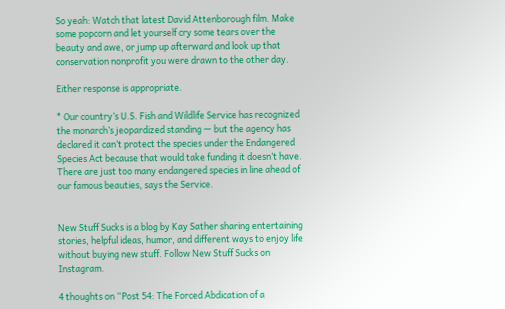So yeah: Watch that latest David Attenborough film. Make some popcorn and let yourself cry some tears over the beauty and awe, or jump up afterward and look up that conservation nonprofit you were drawn to the other day.

Either response is appropriate.

* Our country’s U.S. Fish and Wildlife Service has recognized the monarch’s jeopardized standing — but the agency has declared it can’t protect the species under the Endangered Species Act because that would take funding it doesn’t have. There are just too many endangered species in line ahead of our famous beauties, says the Service.


New Stuff Sucks is a blog by Kay Sather sharing entertaining stories, helpful ideas, humor, and different ways to enjoy life without buying new stuff. Follow New Stuff Sucks on Instagram.

4 thoughts on “Post 54: The Forced Abdication of a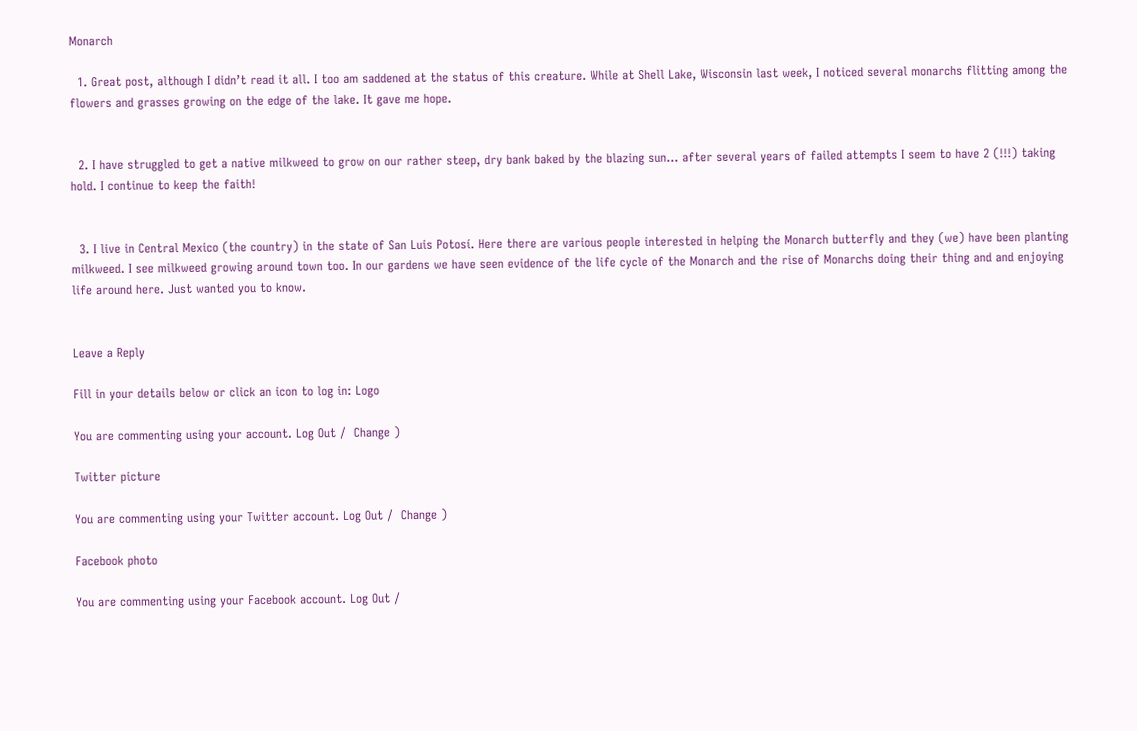Monarch

  1. Great post, although I didn’t read it all. I too am saddened at the status of this creature. While at Shell Lake, Wisconsin last week, I noticed several monarchs flitting among the flowers and grasses growing on the edge of the lake. It gave me hope.


  2. I have struggled to get a native milkweed to grow on our rather steep, dry bank baked by the blazing sun… after several years of failed attempts I seem to have 2 (!!!) taking hold. I continue to keep the faith!


  3. I live in Central Mexico (the country) in the state of San Luis Potosí. Here there are various people interested in helping the Monarch butterfly and they (we) have been planting milkweed. I see milkweed growing around town too. In our gardens we have seen evidence of the life cycle of the Monarch and the rise of Monarchs doing their thing and and enjoying life around here. Just wanted you to know.


Leave a Reply

Fill in your details below or click an icon to log in: Logo

You are commenting using your account. Log Out /  Change )

Twitter picture

You are commenting using your Twitter account. Log Out /  Change )

Facebook photo

You are commenting using your Facebook account. Log Out /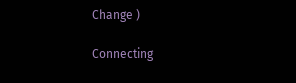Change )

Connecting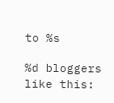to %s

%d bloggers like this: